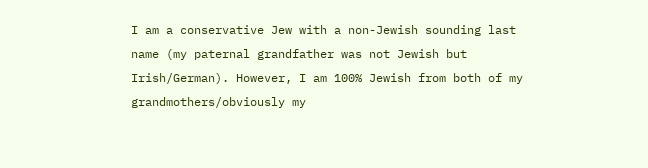I am a conservative Jew with a non-Jewish sounding last name (my paternal grandfather was not Jewish but Irish/German). However, I am 100% Jewish from both of my grandmothers/obviously my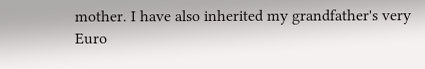mother. I have also inherited my grandfather's very Euro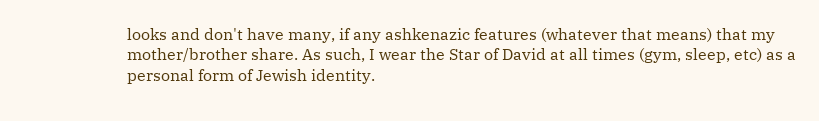looks and don't have many, if any ashkenazic features (whatever that means) that my mother/brother share. As such, I wear the Star of David at all times (gym, sleep, etc) as a personal form of Jewish identity.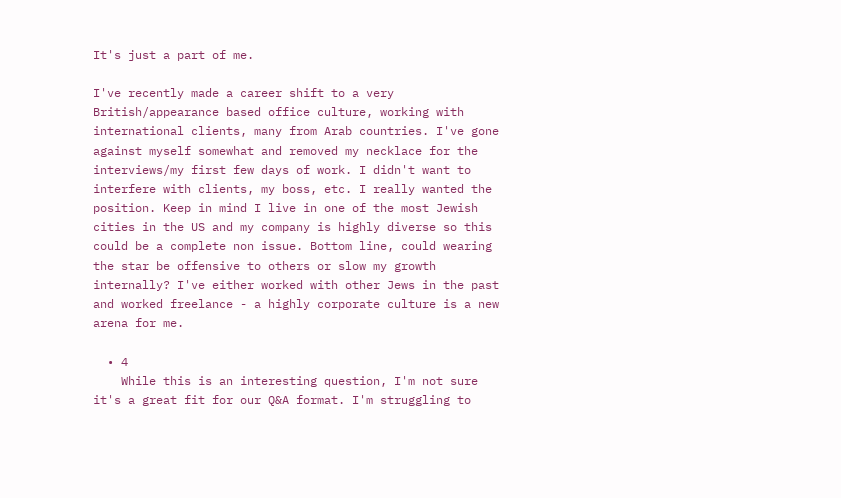It's just a part of me.

I've recently made a career shift to a very British/appearance based office culture, working with international clients, many from Arab countries. I've gone against myself somewhat and removed my necklace for the interviews/my first few days of work. I didn't want to interfere with clients, my boss, etc. I really wanted the position. Keep in mind I live in one of the most Jewish cities in the US and my company is highly diverse so this could be a complete non issue. Bottom line, could wearing the star be offensive to others or slow my growth internally? I've either worked with other Jews in the past and worked freelance - a highly corporate culture is a new arena for me.

  • 4
    While this is an interesting question, I'm not sure it's a great fit for our Q&A format. I'm struggling to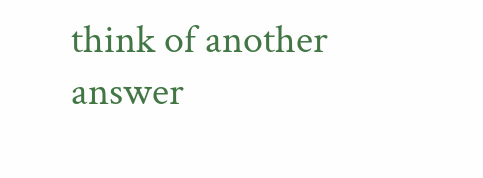think of another answer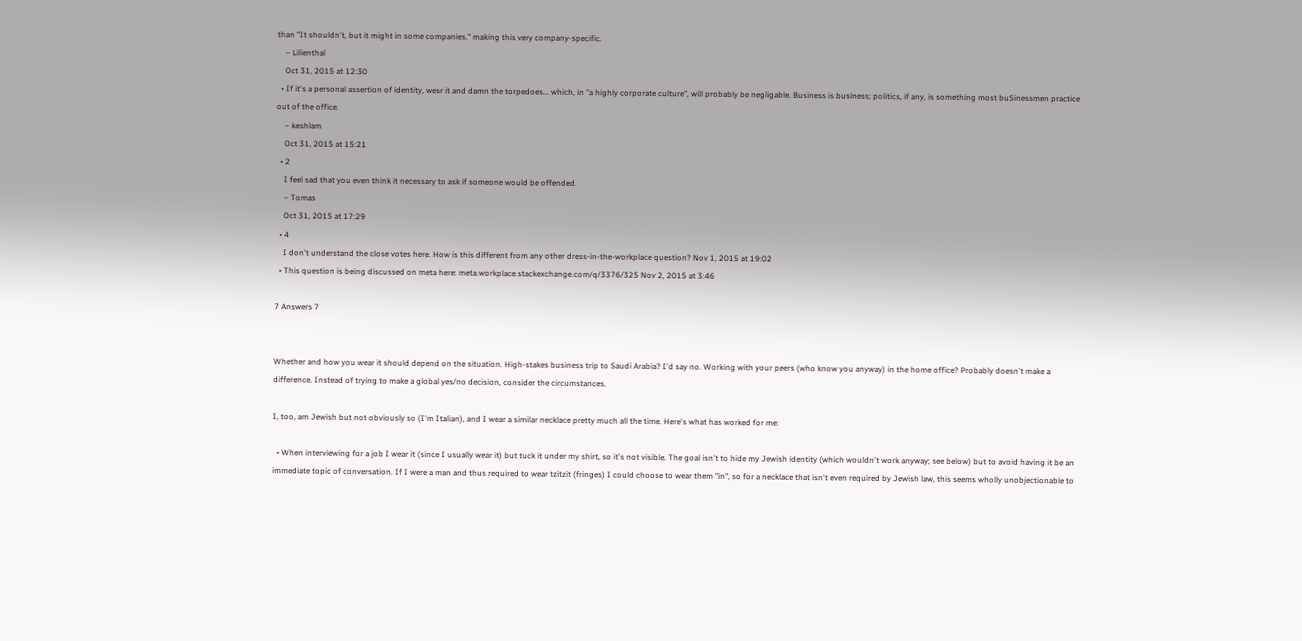than "It shouldn't, but it might in some companies." making this very company-specific.
    – Lilienthal
    Oct 31, 2015 at 12:30
  • If it's a personal assertion of identity, wesr it and damn the torpedoes... which, in "a highly corporate culture", will probably be negligable. Business is business; politics, if any, is something most buSinessmen practice out of the office.
    – keshlam
    Oct 31, 2015 at 15:21
  • 2
    I feel sad that you even think it necessary to ask if someone would be offended.
    – Tomas
    Oct 31, 2015 at 17:29
  • 4
    I don't understand the close votes here. How is this different from any other dress-in-the-workplace question? Nov 1, 2015 at 19:02
  • This question is being discussed on meta here: meta.workplace.stackexchange.com/q/3376/325 Nov 2, 2015 at 3:46

7 Answers 7


Whether and how you wear it should depend on the situation. High-stakes business trip to Saudi Arabia? I'd say no. Working with your peers (who know you anyway) in the home office? Probably doesn't make a difference. Instead of trying to make a global yes/no decision, consider the circumstances.

I, too, am Jewish but not obviously so (I'm Italian), and I wear a similar necklace pretty much all the time. Here's what has worked for me:

  • When interviewing for a job I wear it (since I usually wear it) but tuck it under my shirt, so it's not visible. The goal isn't to hide my Jewish identity (which wouldn't work anyway; see below) but to avoid having it be an immediate topic of conversation. If I were a man and thus required to wear tzitzit (fringes) I could choose to wear them "in", so for a necklace that isn't even required by Jewish law, this seems wholly unobjectionable to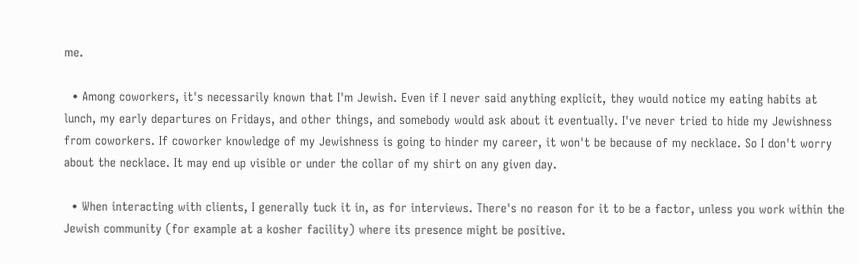me.

  • Among coworkers, it's necessarily known that I'm Jewish. Even if I never said anything explicit, they would notice my eating habits at lunch, my early departures on Fridays, and other things, and somebody would ask about it eventually. I've never tried to hide my Jewishness from coworkers. If coworker knowledge of my Jewishness is going to hinder my career, it won't be because of my necklace. So I don't worry about the necklace. It may end up visible or under the collar of my shirt on any given day.

  • When interacting with clients, I generally tuck it in, as for interviews. There's no reason for it to be a factor, unless you work within the Jewish community (for example at a kosher facility) where its presence might be positive.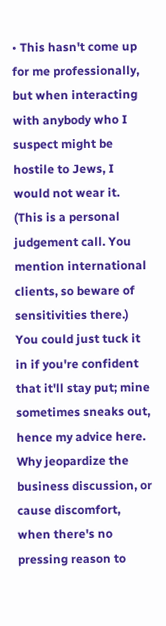• This hasn't come up for me professionally, but when interacting with anybody who I suspect might be hostile to Jews, I would not wear it. (This is a personal judgement call. You mention international clients, so beware of sensitivities there.) You could just tuck it in if you're confident that it'll stay put; mine sometimes sneaks out, hence my advice here. Why jeopardize the business discussion, or cause discomfort, when there's no pressing reason to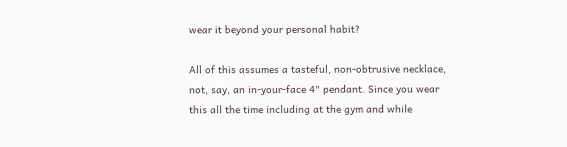wear it beyond your personal habit?

All of this assumes a tasteful, non-obtrusive necklace, not, say, an in-your-face 4" pendant. Since you wear this all the time including at the gym and while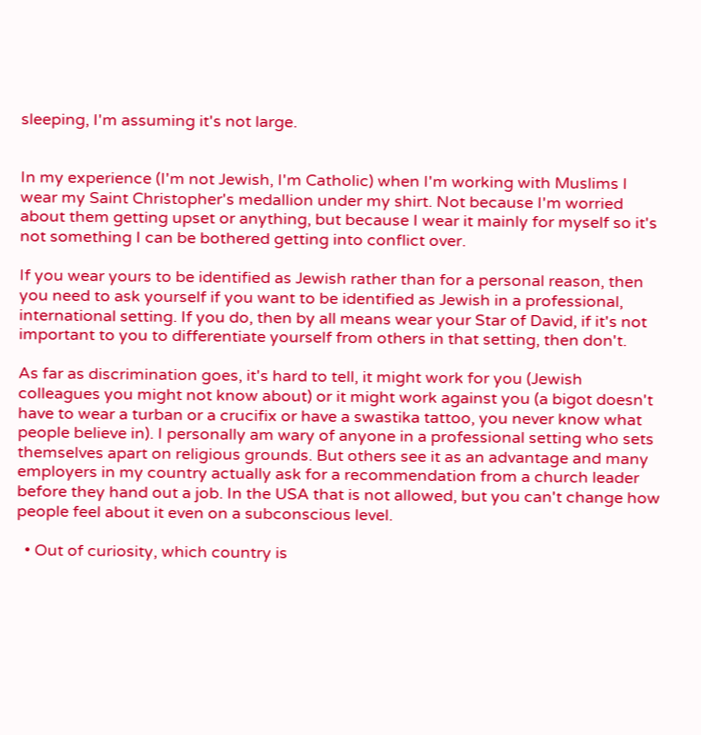sleeping, I'm assuming it's not large.


In my experience (I'm not Jewish, I'm Catholic) when I'm working with Muslims I wear my Saint Christopher's medallion under my shirt. Not because I'm worried about them getting upset or anything, but because I wear it mainly for myself so it's not something I can be bothered getting into conflict over.

If you wear yours to be identified as Jewish rather than for a personal reason, then you need to ask yourself if you want to be identified as Jewish in a professional, international setting. If you do, then by all means wear your Star of David, if it's not important to you to differentiate yourself from others in that setting, then don't.

As far as discrimination goes, it's hard to tell, it might work for you (Jewish colleagues you might not know about) or it might work against you (a bigot doesn't have to wear a turban or a crucifix or have a swastika tattoo, you never know what people believe in). I personally am wary of anyone in a professional setting who sets themselves apart on religious grounds. But others see it as an advantage and many employers in my country actually ask for a recommendation from a church leader before they hand out a job. In the USA that is not allowed, but you can't change how people feel about it even on a subconscious level.

  • Out of curiosity, which country is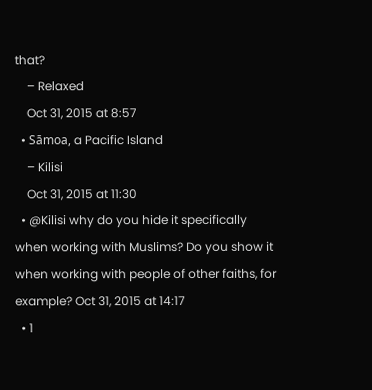that?
    – Relaxed
    Oct 31, 2015 at 8:57
  • Sāmoa, a Pacific Island
    – Kilisi
    Oct 31, 2015 at 11:30
  • @Kilisi why do you hide it specifically when working with Muslims? Do you show it when working with people of other faiths, for example? Oct 31, 2015 at 14:17
  • 1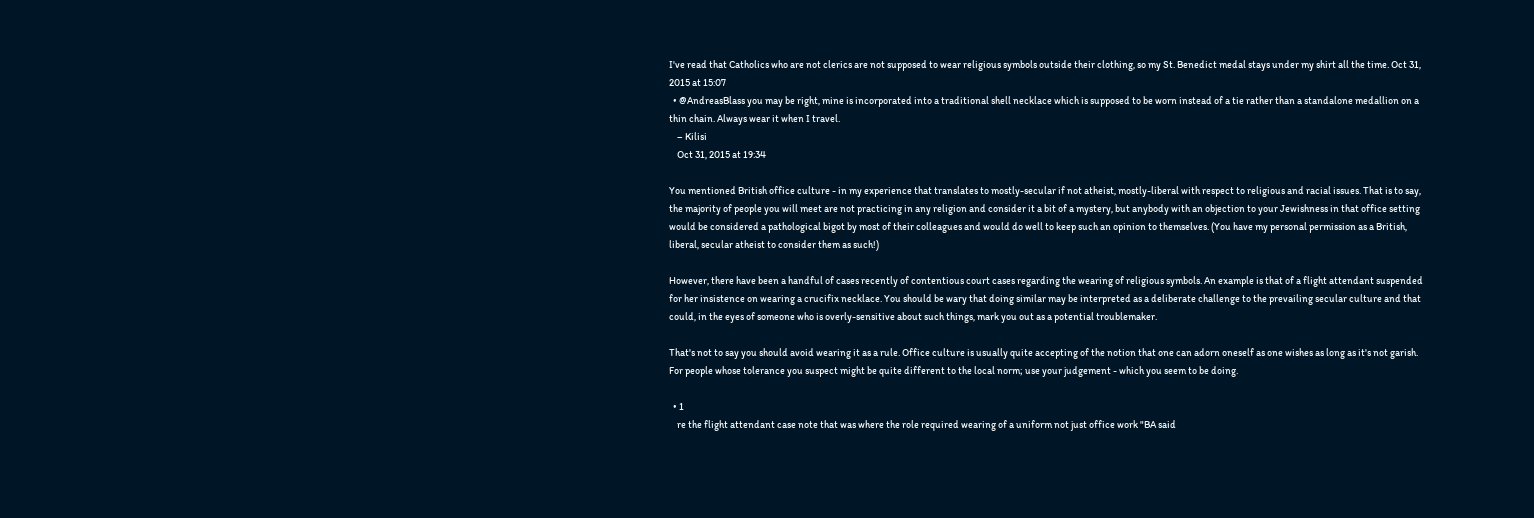I've read that Catholics who are not clerics are not supposed to wear religious symbols outside their clothing, so my St. Benedict medal stays under my shirt all the time. Oct 31, 2015 at 15:07
  • @AndreasBlass you may be right, mine is incorporated into a traditional shell necklace which is supposed to be worn instead of a tie rather than a standalone medallion on a thin chain. Always wear it when I travel.
    – Kilisi
    Oct 31, 2015 at 19:34

You mentioned British office culture - in my experience that translates to mostly-secular if not atheist, mostly-liberal with respect to religious and racial issues. That is to say, the majority of people you will meet are not practicing in any religion and consider it a bit of a mystery, but anybody with an objection to your Jewishness in that office setting would be considered a pathological bigot by most of their colleagues and would do well to keep such an opinion to themselves. (You have my personal permission as a British, liberal, secular atheist to consider them as such!)

However, there have been a handful of cases recently of contentious court cases regarding the wearing of religious symbols. An example is that of a flight attendant suspended for her insistence on wearing a crucifix necklace. You should be wary that doing similar may be interpreted as a deliberate challenge to the prevailing secular culture and that could, in the eyes of someone who is overly-sensitive about such things, mark you out as a potential troublemaker.

That's not to say you should avoid wearing it as a rule. Office culture is usually quite accepting of the notion that one can adorn oneself as one wishes as long as it's not garish. For people whose tolerance you suspect might be quite different to the local norm; use your judgement - which you seem to be doing.

  • 1
    re the flight attendant case note that was where the role required wearing of a uniform not just office work "BA said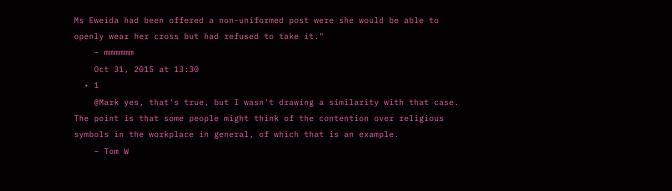Ms Eweida had been offered a non-uniformed post were she would be able to openly wear her cross but had refused to take it."
    – mmmmmm
    Oct 31, 2015 at 13:30
  • 1
    @Mark yes, that's true, but I wasn't drawing a similarity with that case. The point is that some people might think of the contention over religious symbols in the workplace in general, of which that is an example.
    – Tom W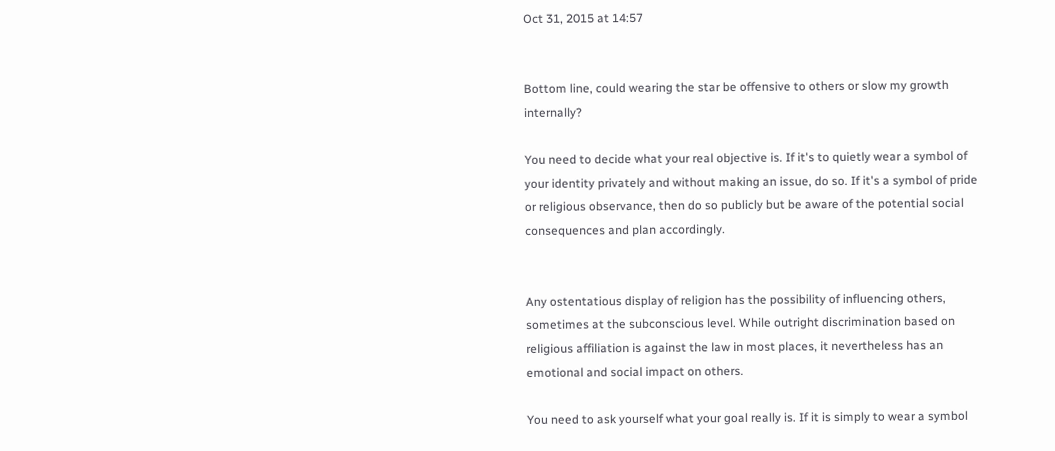Oct 31, 2015 at 14:57


Bottom line, could wearing the star be offensive to others or slow my growth internally?

You need to decide what your real objective is. If it's to quietly wear a symbol of your identity privately and without making an issue, do so. If it's a symbol of pride or religious observance, then do so publicly but be aware of the potential social consequences and plan accordingly.


Any ostentatious display of religion has the possibility of influencing others, sometimes at the subconscious level. While outright discrimination based on religious affiliation is against the law in most places, it nevertheless has an emotional and social impact on others.

You need to ask yourself what your goal really is. If it is simply to wear a symbol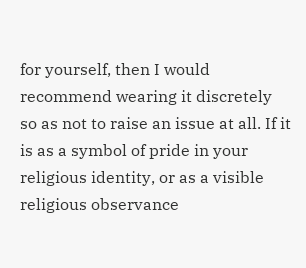for yourself, then I would recommend wearing it discretely so as not to raise an issue at all. If it is as a symbol of pride in your religious identity, or as a visible religious observance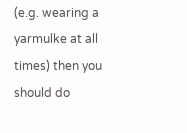(e.g. wearing a yarmulke at all times) then you should do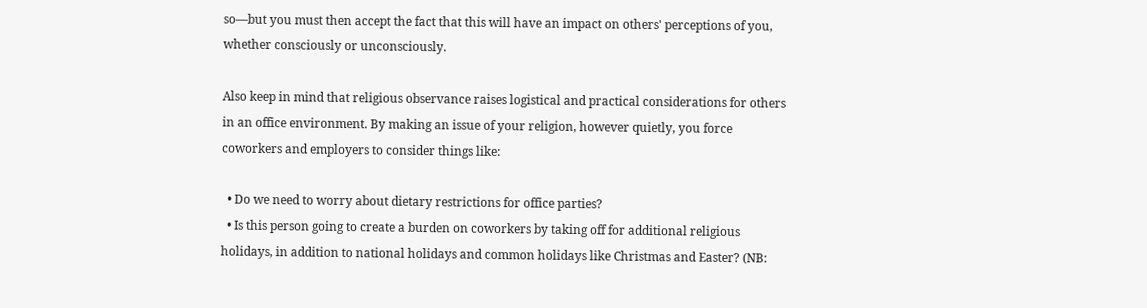so—but you must then accept the fact that this will have an impact on others' perceptions of you, whether consciously or unconsciously.

Also keep in mind that religious observance raises logistical and practical considerations for others in an office environment. By making an issue of your religion, however quietly, you force coworkers and employers to consider things like:

  • Do we need to worry about dietary restrictions for office parties?
  • Is this person going to create a burden on coworkers by taking off for additional religious holidays, in addition to national holidays and common holidays like Christmas and Easter? (NB: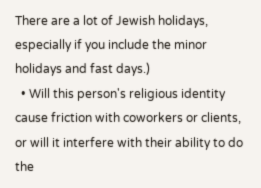There are a lot of Jewish holidays, especially if you include the minor holidays and fast days.)
  • Will this person's religious identity cause friction with coworkers or clients, or will it interfere with their ability to do the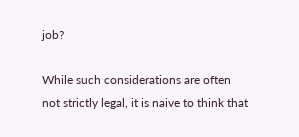job?

While such considerations are often not strictly legal, it is naive to think that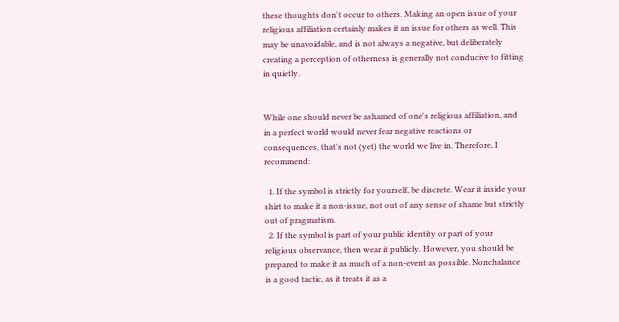these thoughts don't occur to others. Making an open issue of your religious affiliation certainly makes it an issue for others as well. This may be unavoidable, and is not always a negative, but deliberately creating a perception of otherness is generally not conducive to fitting in quietly.


While one should never be ashamed of one's religious affiliation, and in a perfect world would never fear negative reactions or consequences, that's not (yet) the world we live in. Therefore, I recommend:

  1. If the symbol is strictly for yourself, be discrete. Wear it inside your shirt to make it a non-issue, not out of any sense of shame but strictly out of pragmatism.
  2. If the symbol is part of your public identity or part of your religious observance, then wear it publicly. However, you should be prepared to make it as much of a non-event as possible. Nonchalance is a good tactic, as it treats it as a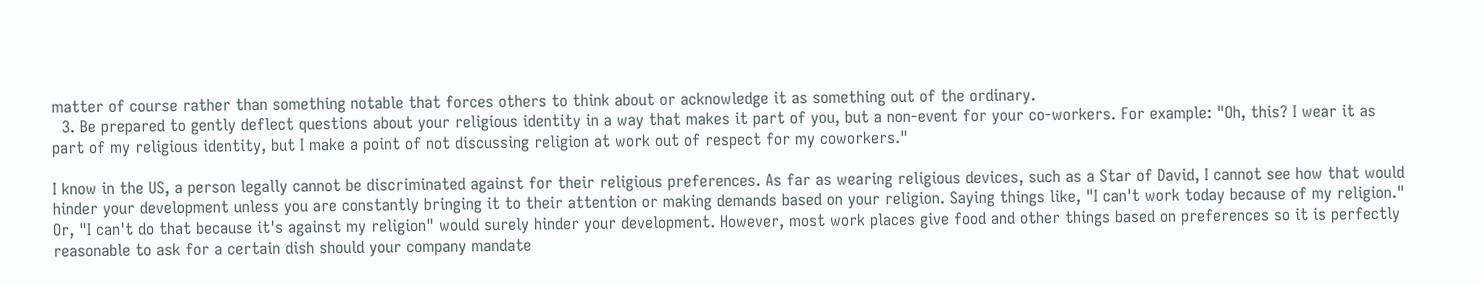matter of course rather than something notable that forces others to think about or acknowledge it as something out of the ordinary.
  3. Be prepared to gently deflect questions about your religious identity in a way that makes it part of you, but a non-event for your co-workers. For example: "Oh, this? I wear it as part of my religious identity, but I make a point of not discussing religion at work out of respect for my coworkers."

I know in the US, a person legally cannot be discriminated against for their religious preferences. As far as wearing religious devices, such as a Star of David, I cannot see how that would hinder your development unless you are constantly bringing it to their attention or making demands based on your religion. Saying things like, "I can't work today because of my religion." Or, "I can't do that because it's against my religion" would surely hinder your development. However, most work places give food and other things based on preferences so it is perfectly reasonable to ask for a certain dish should your company mandate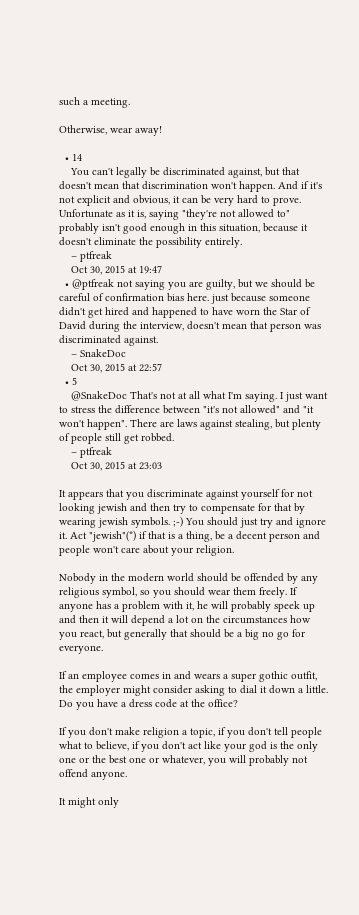such a meeting.

Otherwise, wear away!

  • 14
    You can't legally be discriminated against, but that doesn't mean that discrimination won't happen. And if it's not explicit and obvious, it can be very hard to prove. Unfortunate as it is, saying "they're not allowed to" probably isn't good enough in this situation, because it doesn't eliminate the possibility entirely.
    – ptfreak
    Oct 30, 2015 at 19:47
  • @ptfreak not saying you are guilty, but we should be careful of confirmation bias here. just because someone didn't get hired and happened to have worn the Star of David during the interview, doesn't mean that person was discriminated against.
    – SnakeDoc
    Oct 30, 2015 at 22:57
  • 5
    @SnakeDoc That's not at all what I'm saying. I just want to stress the difference between "it's not allowed" and "it won't happen". There are laws against stealing, but plenty of people still get robbed.
    – ptfreak
    Oct 30, 2015 at 23:03

It appears that you discriminate against yourself for not looking jewish and then try to compensate for that by wearing jewish symbols. ;-) You should just try and ignore it. Act "jewish"(*) if that is a thing, be a decent person and people won't care about your religion.

Nobody in the modern world should be offended by any religious symbol, so you should wear them freely. If anyone has a problem with it, he will probably speek up and then it will depend a lot on the circumstances how you react, but generally that should be a big no go for everyone.

If an employee comes in and wears a super gothic outfit, the employer might consider asking to dial it down a little. Do you have a dress code at the office?

If you don't make religion a topic, if you don't tell people what to believe, if you don't act like your god is the only one or the best one or whatever, you will probably not offend anyone.

It might only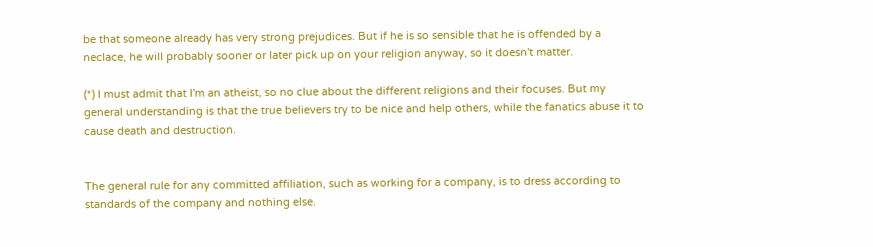be that someone already has very strong prejudices. But if he is so sensible that he is offended by a neclace, he will probably sooner or later pick up on your religion anyway, so it doesn't matter.

(*) I must admit that I'm an atheist, so no clue about the different religions and their focuses. But my general understanding is that the true believers try to be nice and help others, while the fanatics abuse it to cause death and destruction.


The general rule for any committed affiliation, such as working for a company, is to dress according to standards of the company and nothing else.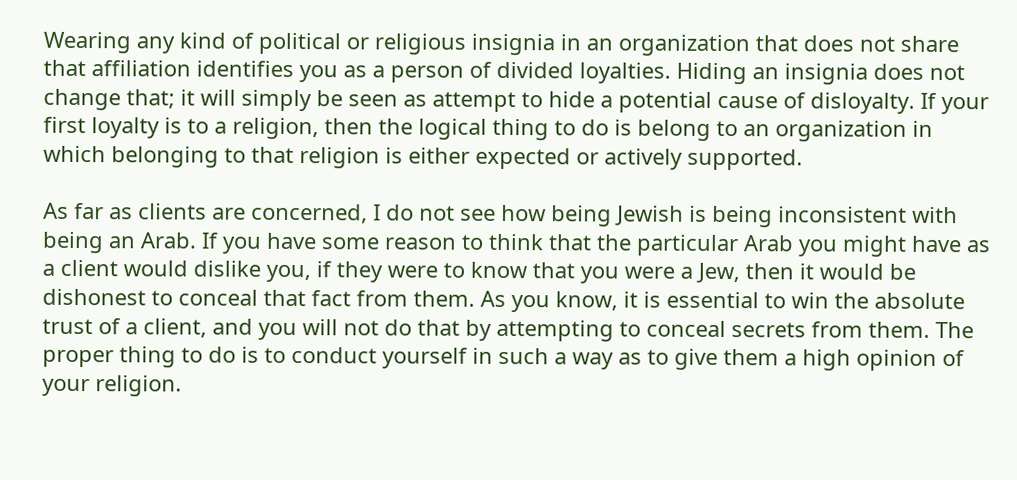Wearing any kind of political or religious insignia in an organization that does not share that affiliation identifies you as a person of divided loyalties. Hiding an insignia does not change that; it will simply be seen as attempt to hide a potential cause of disloyalty. If your first loyalty is to a religion, then the logical thing to do is belong to an organization in which belonging to that religion is either expected or actively supported.

As far as clients are concerned, I do not see how being Jewish is being inconsistent with being an Arab. If you have some reason to think that the particular Arab you might have as a client would dislike you, if they were to know that you were a Jew, then it would be dishonest to conceal that fact from them. As you know, it is essential to win the absolute trust of a client, and you will not do that by attempting to conceal secrets from them. The proper thing to do is to conduct yourself in such a way as to give them a high opinion of your religion.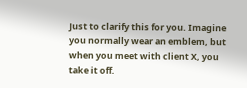Just to clarify this for you. Imagine you normally wear an emblem, but when you meet with client X, you take it off.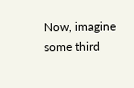Now, imagine some third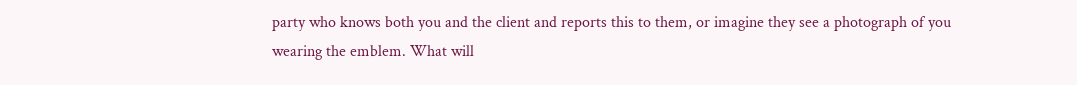party who knows both you and the client and reports this to them, or imagine they see a photograph of you wearing the emblem. What will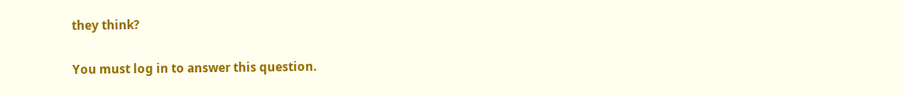they think?

You must log in to answer this question.